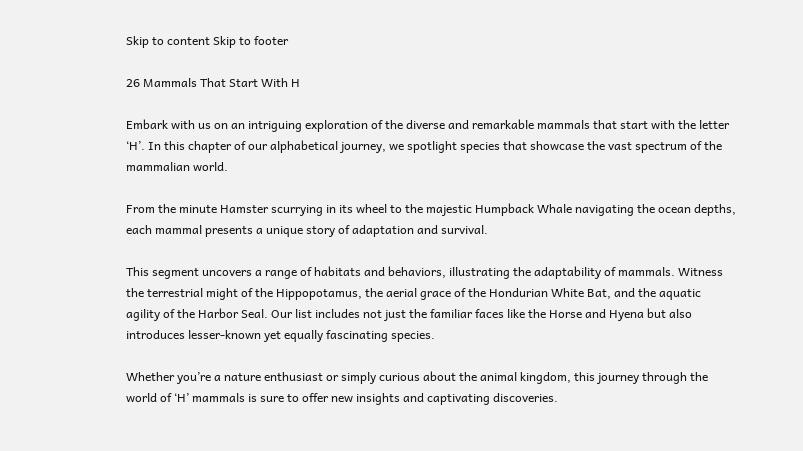Skip to content Skip to footer

26 Mammals That Start With H

Embark with us on an intriguing exploration of the diverse and remarkable mammals that start with the letter ‘H’. In this chapter of our alphabetical journey, we spotlight species that showcase the vast spectrum of the mammalian world.

From the minute Hamster scurrying in its wheel to the majestic Humpback Whale navigating the ocean depths, each mammal presents a unique story of adaptation and survival.

This segment uncovers a range of habitats and behaviors, illustrating the adaptability of mammals. Witness the terrestrial might of the Hippopotamus, the aerial grace of the Hondurian White Bat, and the aquatic agility of the Harbor Seal. Our list includes not just the familiar faces like the Horse and Hyena but also introduces lesser-known yet equally fascinating species.

Whether you’re a nature enthusiast or simply curious about the animal kingdom, this journey through the world of ‘H’ mammals is sure to offer new insights and captivating discoveries.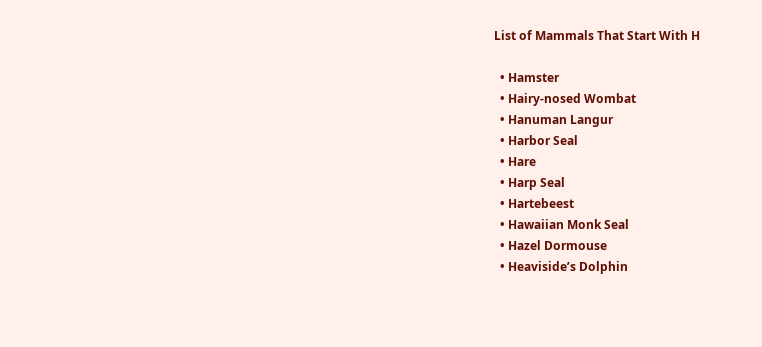List of Mammals That Start With H

  • Hamster
  • Hairy-nosed Wombat
  • Hanuman Langur
  • Harbor Seal
  • Hare
  • Harp Seal
  • Hartebeest
  • Hawaiian Monk Seal
  • Hazel Dormouse
  • Heaviside’s Dolphin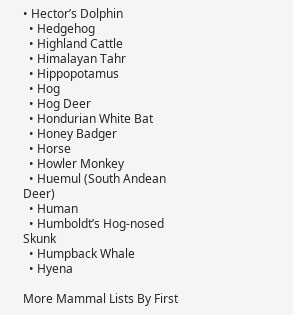• Hector’s Dolphin
  • Hedgehog
  • Highland Cattle
  • Himalayan Tahr
  • Hippopotamus
  • Hog
  • Hog Deer
  • Hondurian White Bat
  • Honey Badger
  • Horse
  • Howler Monkey
  • Huemul (South Andean Deer)
  • Human
  • Humboldt’s Hog-nosed Skunk
  • Humpback Whale
  • Hyena

More Mammal Lists By First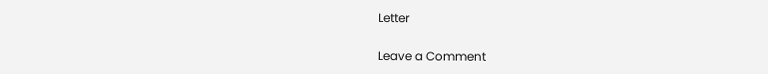Letter

Leave a Comment